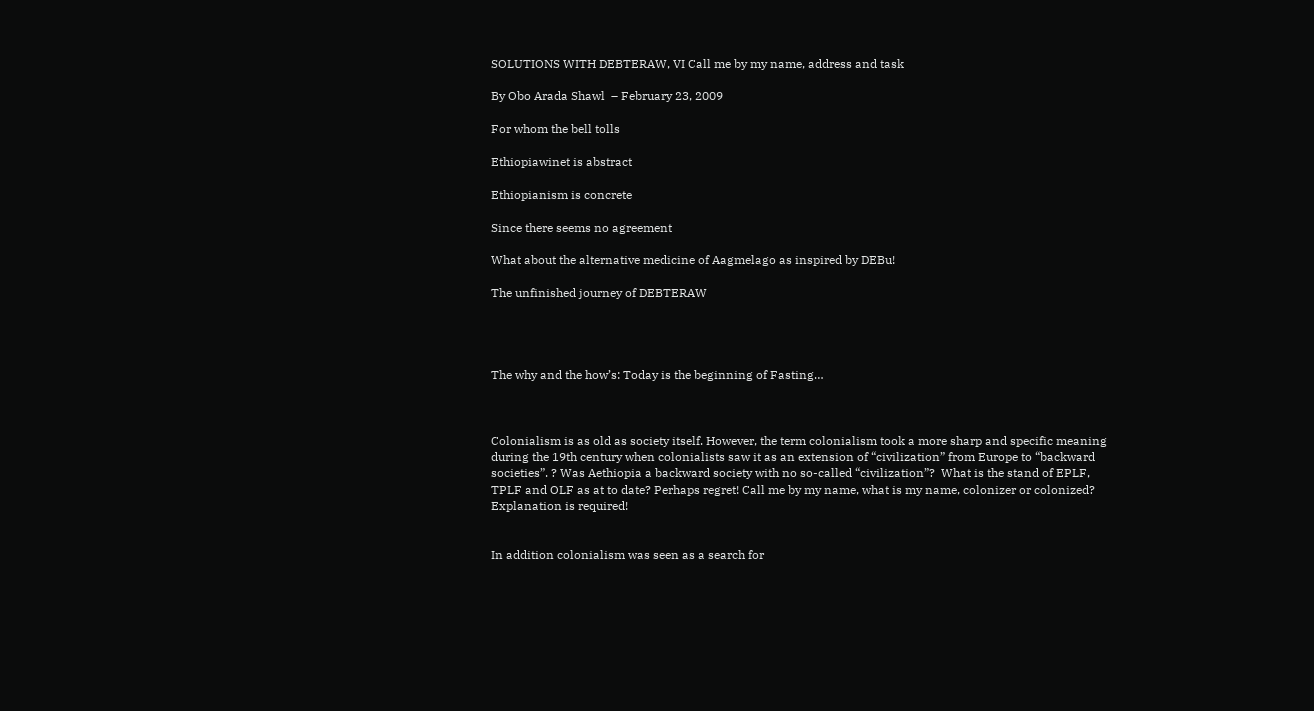SOLUTIONS WITH DEBTERAW, VI Call me by my name, address and task

By Obo Arada Shawl  – February 23, 2009

For whom the bell tolls

Ethiopiawinet is abstract

Ethiopianism is concrete

Since there seems no agreement

What about the alternative medicine of Aagmelago as inspired by DEBu!

The unfinished journey of DEBTERAW




The why and the how’s: Today is the beginning of Fasting…



Colonialism is as old as society itself. However, the term colonialism took a more sharp and specific meaning during the 19th century when colonialists saw it as an extension of “civilization” from Europe to “backward societies”. ? Was Aethiopia a backward society with no so-called “civilization”?  What is the stand of EPLF, TPLF and OLF as at to date? Perhaps regret! Call me by my name, what is my name, colonizer or colonized?  Explanation is required!


In addition colonialism was seen as a search for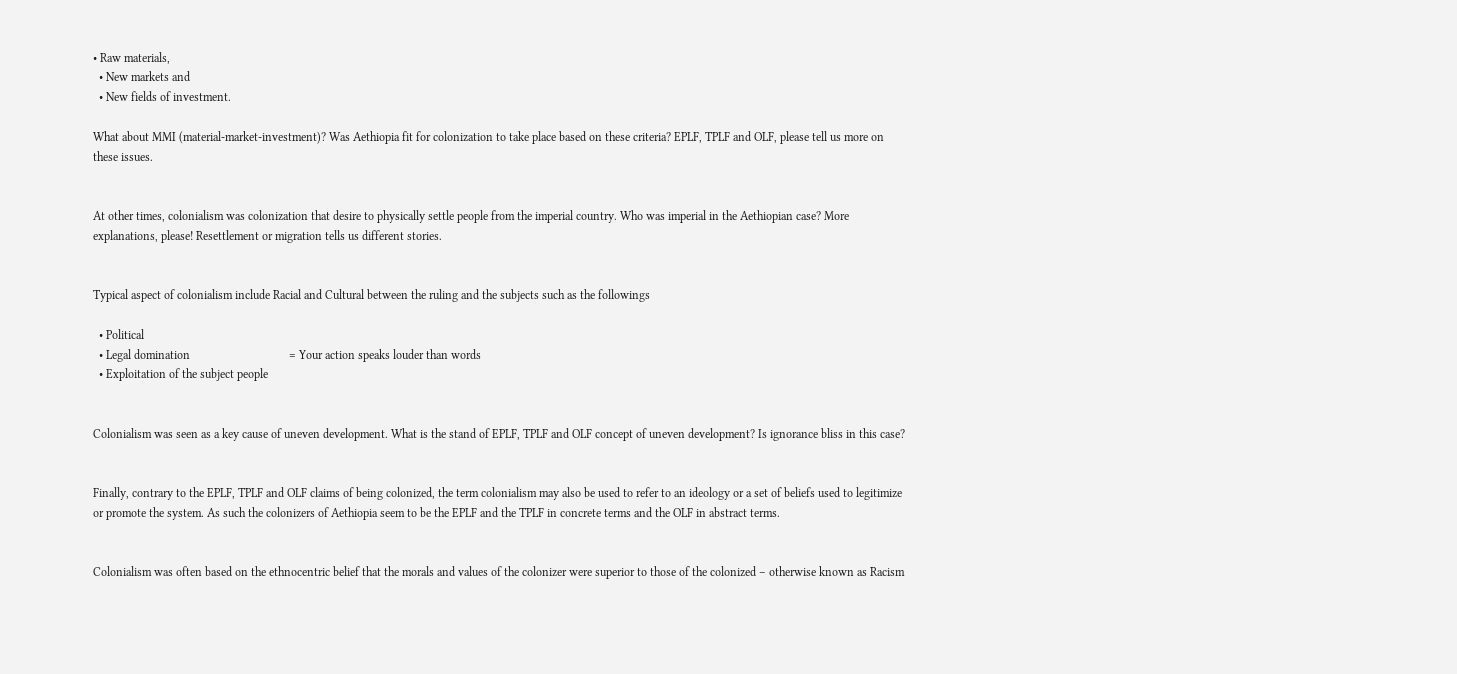• Raw materials,
  • New markets and
  • New fields of investment.

What about MMI (material-market-investment)? Was Aethiopia fit for colonization to take place based on these criteria? EPLF, TPLF and OLF, please tell us more on these issues.


At other times, colonialism was colonization that desire to physically settle people from the imperial country. Who was imperial in the Aethiopian case? More explanations, please! Resettlement or migration tells us different stories.


Typical aspect of colonialism include Racial and Cultural between the ruling and the subjects such as the followings

  • Political
  • Legal domination                                 = Your action speaks louder than words
  • Exploitation of the subject people


Colonialism was seen as a key cause of uneven development. What is the stand of EPLF, TPLF and OLF concept of uneven development? Is ignorance bliss in this case?


Finally, contrary to the EPLF, TPLF and OLF claims of being colonized, the term colonialism may also be used to refer to an ideology or a set of beliefs used to legitimize or promote the system. As such the colonizers of Aethiopia seem to be the EPLF and the TPLF in concrete terms and the OLF in abstract terms.


Colonialism was often based on the ethnocentric belief that the morals and values of the colonizer were superior to those of the colonized – otherwise known as Racism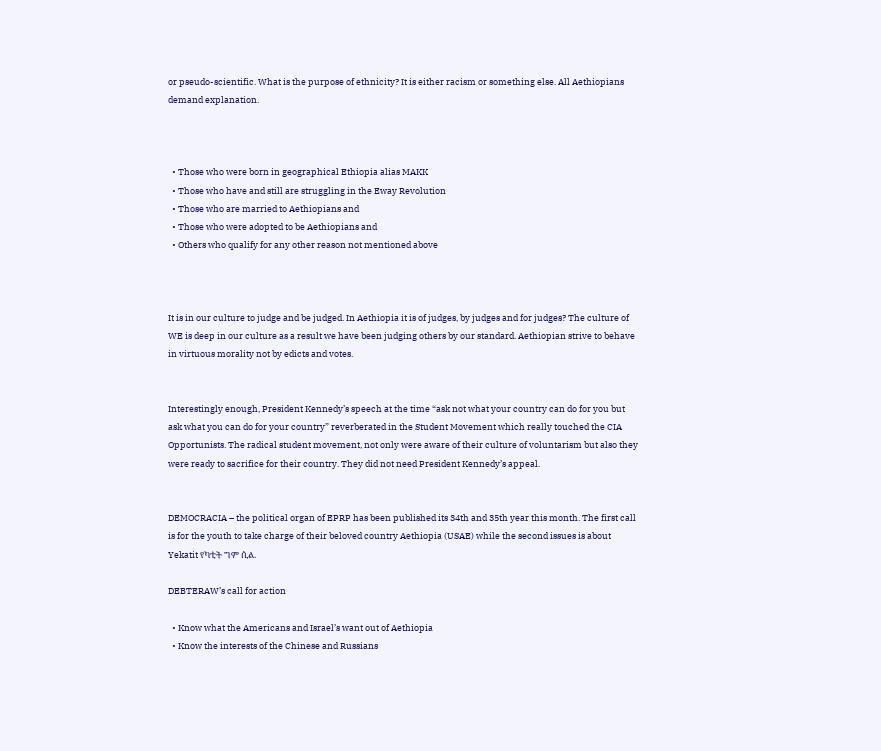or pseudo-scientific. What is the purpose of ethnicity? It is either racism or something else. All Aethiopians demand explanation.



  • Those who were born in geographical Ethiopia alias MAKK
  • Those who have and still are struggling in the Eway Revolution
  • Those who are married to Aethiopians and
  • Those who were adopted to be Aethiopians and
  • Others who qualify for any other reason not mentioned above



It is in our culture to judge and be judged. In Aethiopia it is of judges, by judges and for judges? The culture of WE is deep in our culture as a result we have been judging others by our standard. Aethiopian strive to behave in virtuous morality not by edicts and votes.


Interestingly enough, President Kennedy’s speech at the time “ask not what your country can do for you but ask what you can do for your country” reverberated in the Student Movement which really touched the CIA Opportunists. The radical student movement, not only were aware of their culture of voluntarism but also they were ready to sacrifice for their country. They did not need President Kennedy’s appeal.


DEMOCRACIA – the political organ of EPRP has been published its 34th and 35th year this month. The first call is for the youth to take charge of their beloved country Aethiopia (USAE) while the second issues is about Yekatit የካቲት ግም ሲል.

DEBTERAW’s call for action

  • Know what the Americans and Israel’s want out of Aethiopia
  • Know the interests of the Chinese and Russians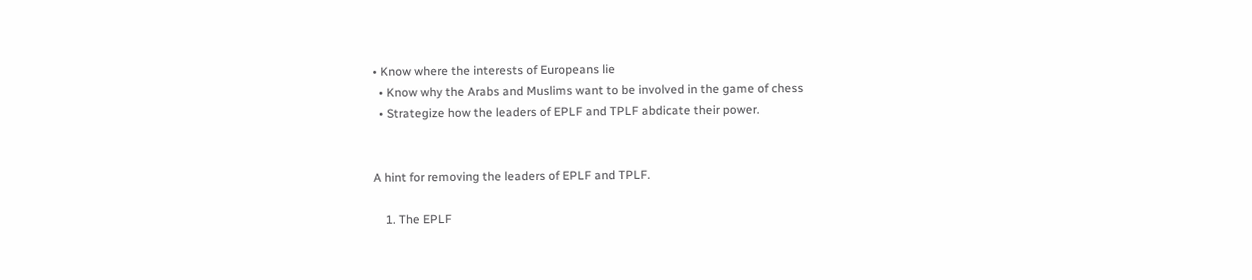• Know where the interests of Europeans lie
  • Know why the Arabs and Muslims want to be involved in the game of chess
  • Strategize how the leaders of EPLF and TPLF abdicate their power.


A hint for removing the leaders of EPLF and TPLF.

    1. The EPLF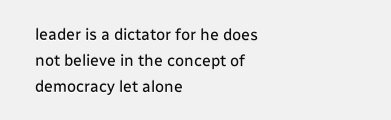leader is a dictator for he does not believe in the concept of democracy let alone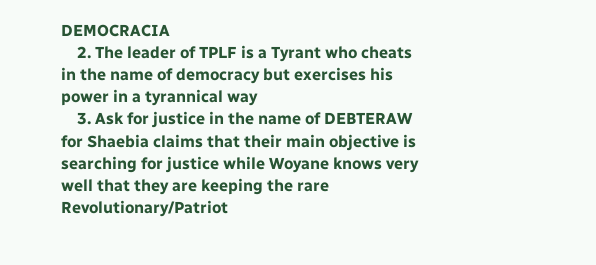DEMOCRACIA
    2. The leader of TPLF is a Tyrant who cheats in the name of democracy but exercises his power in a tyrannical way
    3. Ask for justice in the name of DEBTERAW for Shaebia claims that their main objective is searching for justice while Woyane knows very well that they are keeping the rare Revolutionary/Patriot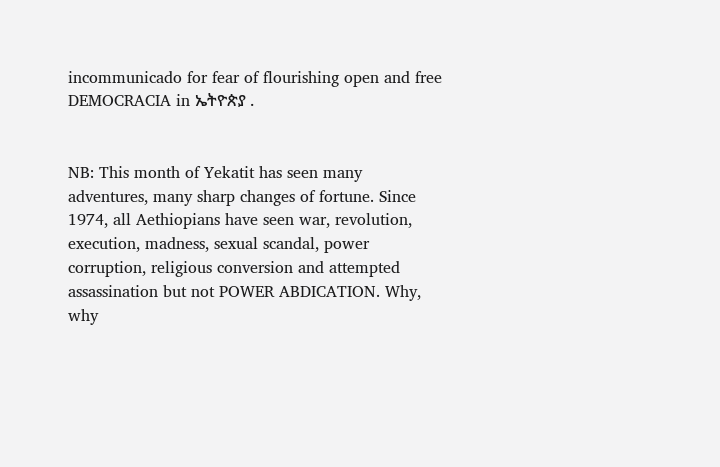incommunicado for fear of flourishing open and free DEMOCRACIA in ኤትዮጵያ .


NB: This month of Yekatit has seen many adventures, many sharp changes of fortune. Since 1974, all Aethiopians have seen war, revolution, execution, madness, sexual scandal, power corruption, religious conversion and attempted assassination but not POWER ABDICATION. Why, why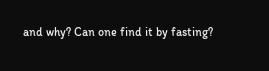and why? Can one find it by fasting?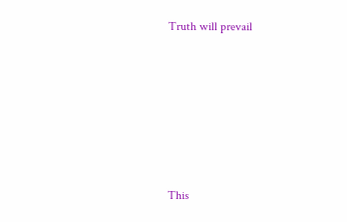Truth will prevail








This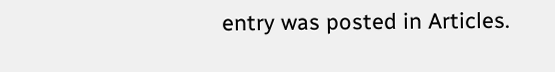entry was posted in Articles.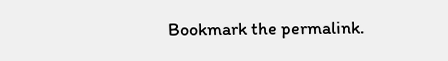Bookmark the permalink.